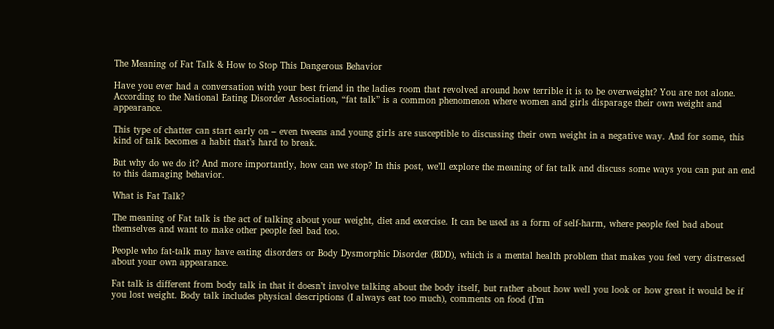The Meaning of Fat Talk & How to Stop This Dangerous Behavior

Have you ever had a conversation with your best friend in the ladies room that revolved around how terrible it is to be overweight? You are not alone. According to the National Eating Disorder Association, “fat talk” is a common phenomenon where women and girls disparage their own weight and appearance.

This type of chatter can start early on – even tweens and young girls are susceptible to discussing their own weight in a negative way. And for some, this kind of talk becomes a habit that’s hard to break.

But why do we do it? And more importantly, how can we stop? In this post, we’ll explore the meaning of fat talk and discuss some ways you can put an end to this damaging behavior.

What is Fat Talk?

The meaning of Fat talk is the act of talking about your weight, diet and exercise. It can be used as a form of self-harm, where people feel bad about themselves and want to make other people feel bad too.

People who fat-talk may have eating disorders or Body Dysmorphic Disorder (BDD), which is a mental health problem that makes you feel very distressed about your own appearance.

Fat talk is different from body talk in that it doesn’t involve talking about the body itself, but rather about how well you look or how great it would be if you lost weight. Body talk includes physical descriptions (I always eat too much), comments on food (I’m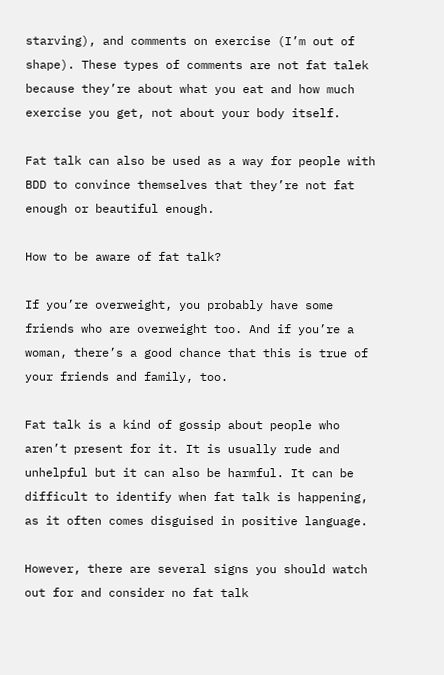starving), and comments on exercise (I’m out of shape). These types of comments are not fat talek because they’re about what you eat and how much exercise you get, not about your body itself.

Fat talk can also be used as a way for people with BDD to convince themselves that they’re not fat enough or beautiful enough.

How to be aware of fat talk?

If you’re overweight, you probably have some friends who are overweight too. And if you’re a woman, there’s a good chance that this is true of your friends and family, too.

Fat talk is a kind of gossip about people who aren’t present for it. It is usually rude and unhelpful but it can also be harmful. It can be difficult to identify when fat talk is happening, as it often comes disguised in positive language.

However, there are several signs you should watch out for and consider no fat talk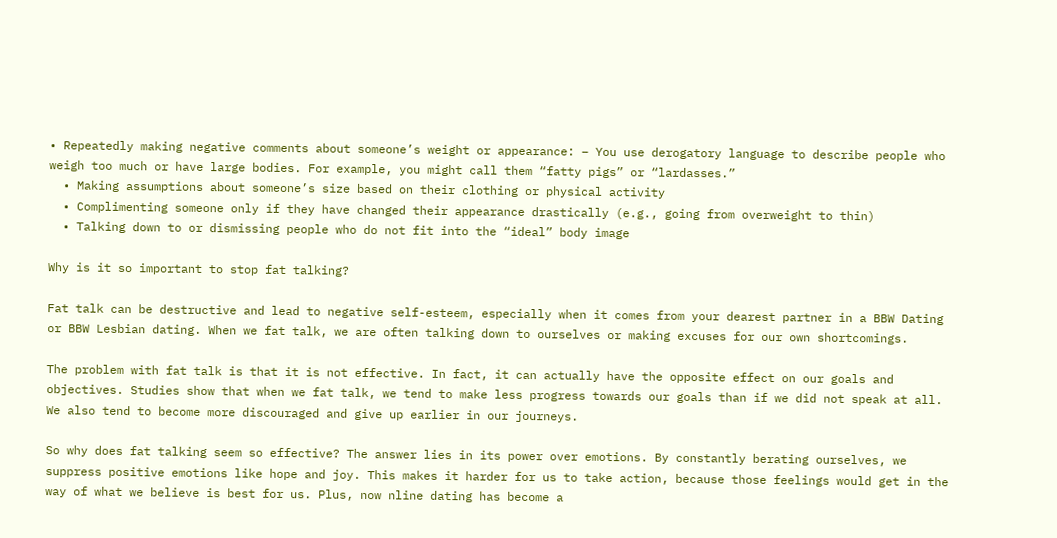• Repeatedly making negative comments about someone’s weight or appearance: – You use derogatory language to describe people who weigh too much or have large bodies. For example, you might call them “fatty pigs” or “lardasses.”
  • Making assumptions about someone’s size based on their clothing or physical activity
  • Complimenting someone only if they have changed their appearance drastically (e.g., going from overweight to thin)
  • Talking down to or dismissing people who do not fit into the “ideal” body image

Why is it so important to stop fat talking?

Fat talk can be destructive and lead to negative self-esteem, especially when it comes from your dearest partner in a BBW Dating or BBW Lesbian dating. When we fat talk, we are often talking down to ourselves or making excuses for our own shortcomings.

The problem with fat talk is that it is not effective. In fact, it can actually have the opposite effect on our goals and objectives. Studies show that when we fat talk, we tend to make less progress towards our goals than if we did not speak at all. We also tend to become more discouraged and give up earlier in our journeys.

So why does fat talking seem so effective? The answer lies in its power over emotions. By constantly berating ourselves, we suppress positive emotions like hope and joy. This makes it harder for us to take action, because those feelings would get in the way of what we believe is best for us. Plus, now nline dating has become a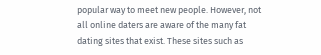popular way to meet new people. However, not all online daters are aware of the many fat dating sites that exist. These sites such as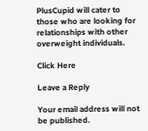PlusCupid will cater to those who are looking for relationships with other overweight individuals.

Click Here

Leave a Reply

Your email address will not be published.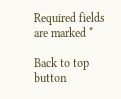Required fields are marked *

Back to top button